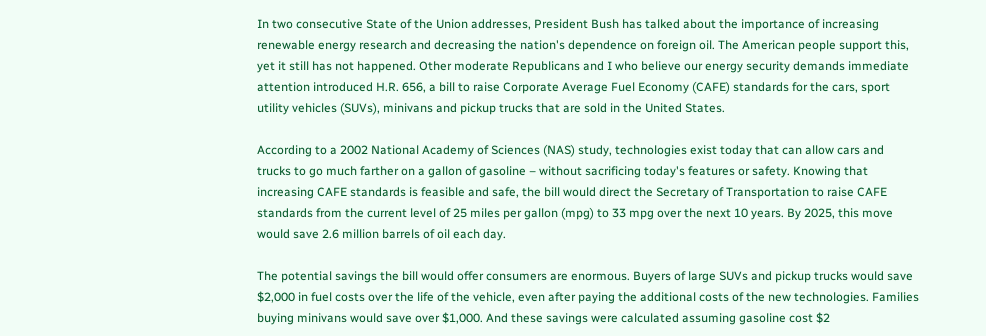In two consecutive State of the Union addresses, President Bush has talked about the importance of increasing renewable energy research and decreasing the nation's dependence on foreign oil. The American people support this, yet it still has not happened. Other moderate Republicans and I who believe our energy security demands immediate attention introduced H.R. 656, a bill to raise Corporate Average Fuel Economy (CAFE) standards for the cars, sport utility vehicles (SUVs), minivans and pickup trucks that are sold in the United States.

According to a 2002 National Academy of Sciences (NAS) study, technologies exist today that can allow cars and trucks to go much farther on a gallon of gasoline – without sacrificing today's features or safety. Knowing that increasing CAFE standards is feasible and safe, the bill would direct the Secretary of Transportation to raise CAFE standards from the current level of 25 miles per gallon (mpg) to 33 mpg over the next 10 years. By 2025, this move would save 2.6 million barrels of oil each day.

The potential savings the bill would offer consumers are enormous. Buyers of large SUVs and pickup trucks would save $2,000 in fuel costs over the life of the vehicle, even after paying the additional costs of the new technologies. Families buying minivans would save over $1,000. And these savings were calculated assuming gasoline cost $2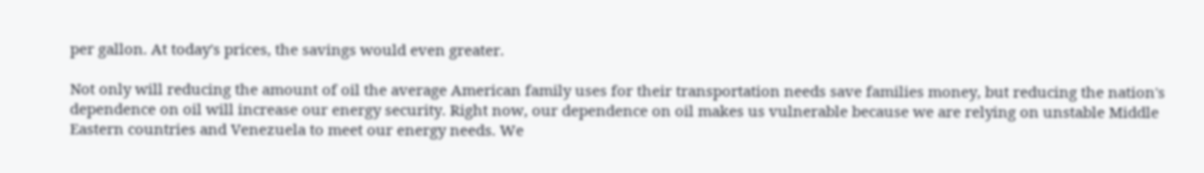per gallon. At today's prices, the savings would even greater.

Not only will reducing the amount of oil the average American family uses for their transportation needs save families money, but reducing the nation's dependence on oil will increase our energy security. Right now, our dependence on oil makes us vulnerable because we are relying on unstable Middle Eastern countries and Venezuela to meet our energy needs. We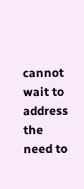cannot wait to address the need to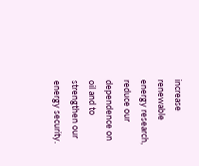increase renewable energy research, reduce our dependence on oil and to strengthen our energy security.